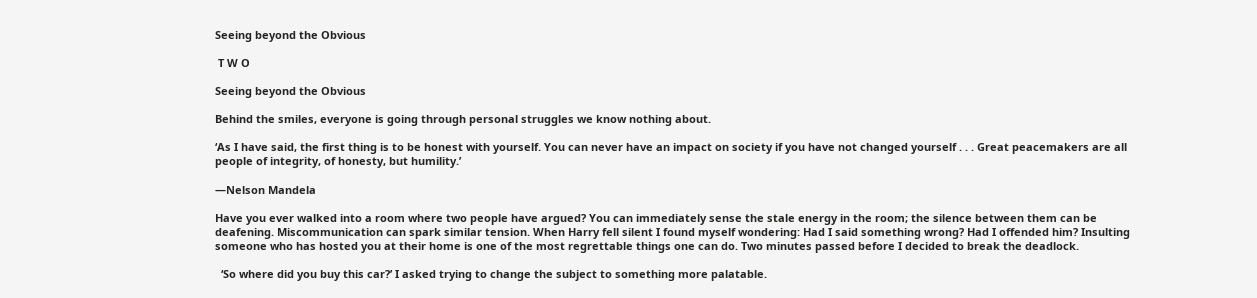Seeing beyond the Obvious

 T W O

Seeing beyond the Obvious

Behind the smiles, everyone is going through personal struggles we know nothing about.

‘As I have said, the first thing is to be honest with yourself. You can never have an impact on society if you have not changed yourself . . . Great peacemakers are all people of integrity, of honesty, but humility.’

—Nelson Mandela

Have you ever walked into a room where two people have argued? You can immediately sense the stale energy in the room; the silence between them can be deafening. Miscommunication can spark similar tension. When Harry fell silent I found myself wondering: Had I said something wrong? Had I offended him? Insulting someone who has hosted you at their home is one of the most regrettable things one can do. Two minutes passed before I decided to break the deadlock.

  ‘So where did you buy this car?’ I asked trying to change the subject to something more palatable.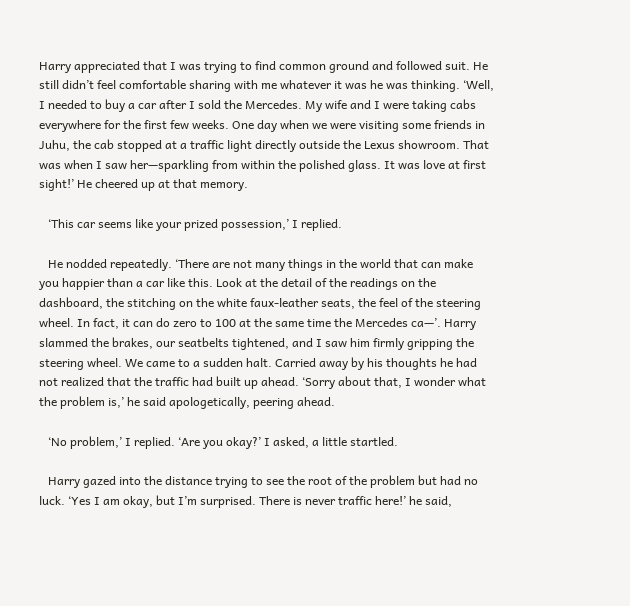Harry appreciated that I was trying to find common ground and followed suit. He still didn’t feel comfortable sharing with me whatever it was he was thinking. ‘Well, I needed to buy a car after I sold the Mercedes. My wife and I were taking cabs everywhere for the first few weeks. One day when we were visiting some friends in Juhu, the cab stopped at a traffic light directly outside the Lexus showroom. That was when I saw her—sparkling from within the polished glass. It was love at first sight!’ He cheered up at that memory.

   ‘This car seems like your prized possession,’ I replied.

   He nodded repeatedly. ‘There are not many things in the world that can make you happier than a car like this. Look at the detail of the readings on the dashboard, the stitching on the white faux-leather seats, the feel of the steering wheel. In fact, it can do zero to 100 at the same time the Mercedes ca—’. Harry slammed the brakes, our seatbelts tightened, and I saw him firmly gripping the steering wheel. We came to a sudden halt. Carried away by his thoughts he had not realized that the traffic had built up ahead. ‘Sorry about that, I wonder what the problem is,’ he said apologetically, peering ahead.

   ‘No problem,’ I replied. ‘Are you okay?’ I asked, a little startled.

   Harry gazed into the distance trying to see the root of the problem but had no luck. ‘Yes I am okay, but I’m surprised. There is never traffic here!’ he said,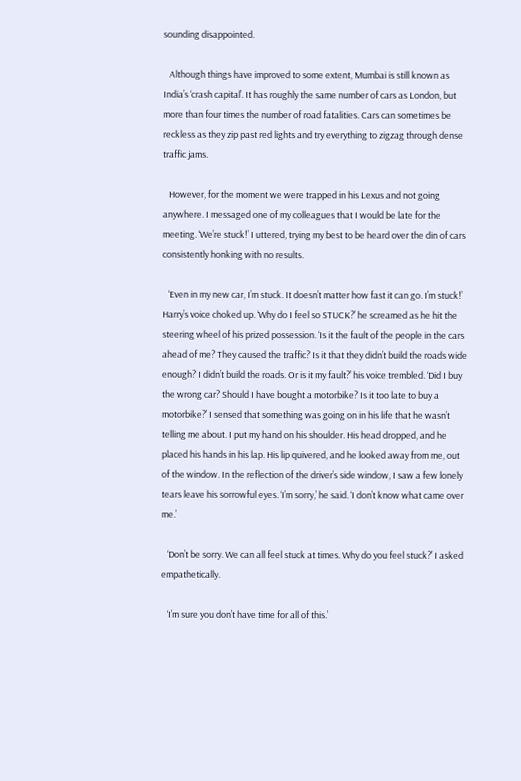sounding disappointed.

   Although things have improved to some extent, Mumbai is still known as India’s ‘crash capital’. It has roughly the same number of cars as London, but more than four times the number of road fatalities. Cars can sometimes be reckless as they zip past red lights and try everything to zigzag through dense traffic jams.

   However, for the moment we were trapped in his Lexus and not going anywhere. I messaged one of my colleagues that I would be late for the meeting. ‘We’re stuck!’ I uttered, trying my best to be heard over the din of cars consistently honking with no results.

   ‘Even in my new car, I’m stuck. It doesn’t matter how fast it can go. I’m stuck!’ Harry’s voice choked up. ‘Why do I feel so STUCK?’ he screamed as he hit the steering wheel of his prized possession. ‘Is it the fault of the people in the cars ahead of me? They caused the traffic? Is it that they didn’t build the roads wide enough? I didn’t build the roads. Or is it my fault?’ his voice trembled. ‘Did I buy the wrong car? Should I have bought a motorbike? Is it too late to buy a motorbike?’ I sensed that something was going on in his life that he wasn’t telling me about. I put my hand on his shoulder. His head dropped, and he placed his hands in his lap. His lip quivered, and he looked away from me, out of the window. In the reflection of the driver’s side window, I saw a few lonely tears leave his sorrowful eyes. ‘I’m sorry,’ he said. ‘I don’t know what came over me.’

   ‘Don’t be sorry. We can all feel stuck at times. Why do you feel stuck?’ I asked empathetically.

   ‘I’m sure you don’t have time for all of this.’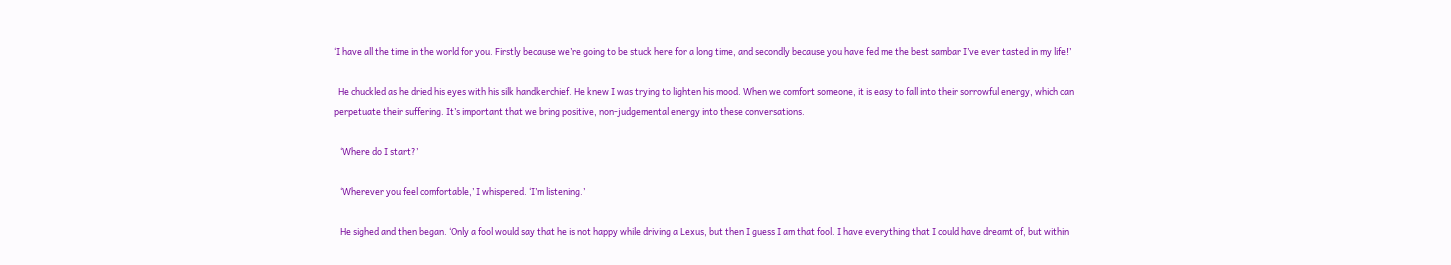‘I have all the time in the world for you. Firstly because we’re going to be stuck here for a long time, and secondly because you have fed me the best sambar I’ve ever tasted in my life!’

  He chuckled as he dried his eyes with his silk handkerchief. He knew I was trying to lighten his mood. When we comfort someone, it is easy to fall into their sorrowful energy, which can perpetuate their suffering. It’s important that we bring positive, non-judgemental energy into these conversations.

   ‘Where do I start?’

   ‘Wherever you feel comfortable,’ I whispered. ‘I’m listening.’

   He sighed and then began. ‘Only a fool would say that he is not happy while driving a Lexus, but then I guess I am that fool. I have everything that I could have dreamt of, but within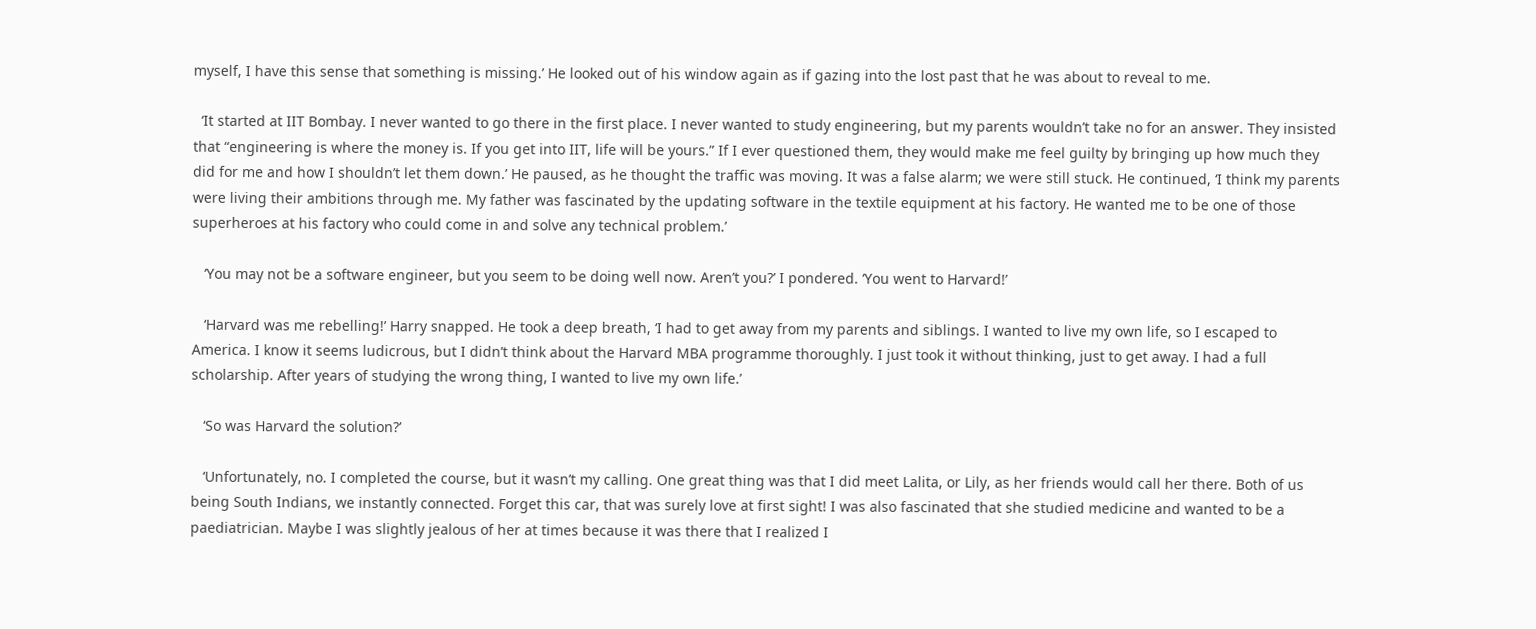myself, I have this sense that something is missing.’ He looked out of his window again as if gazing into the lost past that he was about to reveal to me.

  ‘It started at IIT Bombay. I never wanted to go there in the first place. I never wanted to study engineering, but my parents wouldn’t take no for an answer. They insisted that “engineering is where the money is. If you get into IIT, life will be yours.” If I ever questioned them, they would make me feel guilty by bringing up how much they did for me and how I shouldn’t let them down.’ He paused, as he thought the traffic was moving. It was a false alarm; we were still stuck. He continued, ‘I think my parents were living their ambitions through me. My father was fascinated by the updating software in the textile equipment at his factory. He wanted me to be one of those superheroes at his factory who could come in and solve any technical problem.’

   ‘You may not be a software engineer, but you seem to be doing well now. Aren’t you?’ I pondered. ‘You went to Harvard!’

   ‘Harvard was me rebelling!’ Harry snapped. He took a deep breath, ‘I had to get away from my parents and siblings. I wanted to live my own life, so I escaped to America. I know it seems ludicrous, but I didn’t think about the Harvard MBA programme thoroughly. I just took it without thinking, just to get away. I had a full scholarship. After years of studying the wrong thing, I wanted to live my own life.’

   ‘So was Harvard the solution?’

   ‘Unfortunately, no. I completed the course, but it wasn’t my calling. One great thing was that I did meet Lalita, or Lily, as her friends would call her there. Both of us being South Indians, we instantly connected. Forget this car, that was surely love at first sight! I was also fascinated that she studied medicine and wanted to be a paediatrician. Maybe I was slightly jealous of her at times because it was there that I realized I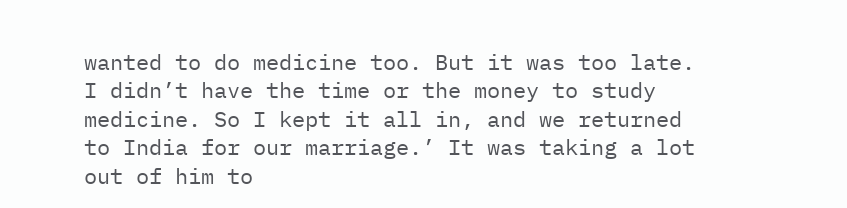wanted to do medicine too. But it was too late. I didn’t have the time or the money to study medicine. So I kept it all in, and we returned to India for our marriage.’ It was taking a lot out of him to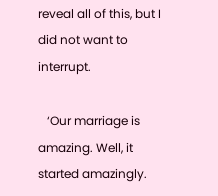reveal all of this, but I did not want to interrupt.

   ‘Our marriage is amazing. Well, it started amazingly.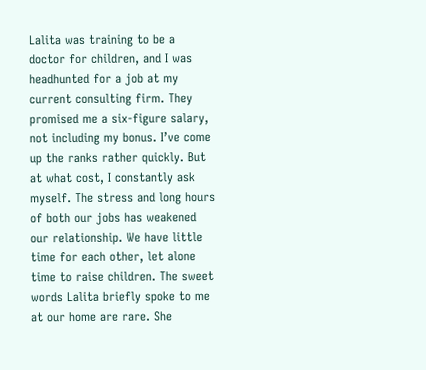Lalita was training to be a doctor for children, and I was headhunted for a job at my current consulting firm. They promised me a six-figure salary, not including my bonus. I’ve come up the ranks rather quickly. But at what cost, I constantly ask myself. The stress and long hours of both our jobs has weakened our relationship. We have little time for each other, let alone time to raise children. The sweet words Lalita briefly spoke to me at our home are rare. She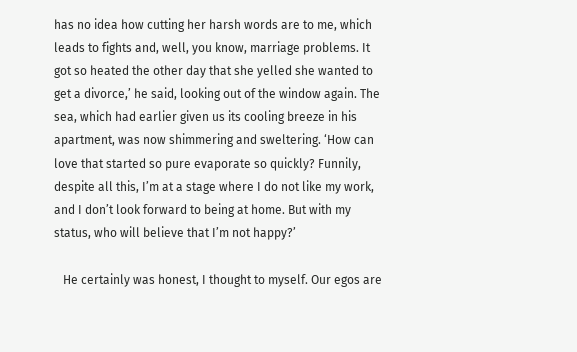has no idea how cutting her harsh words are to me, which leads to fights and, well, you know, marriage problems. It got so heated the other day that she yelled she wanted to get a divorce,’ he said, looking out of the window again. The sea, which had earlier given us its cooling breeze in his apartment, was now shimmering and sweltering. ‘How can love that started so pure evaporate so quickly? Funnily, despite all this, I’m at a stage where I do not like my work, and I don’t look forward to being at home. But with my status, who will believe that I’m not happy?’

   He certainly was honest, I thought to myself. Our egos are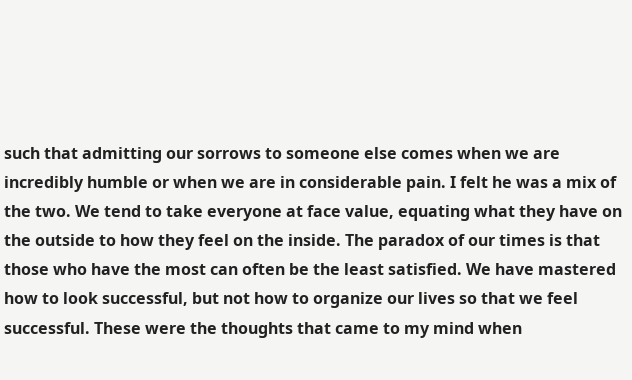such that admitting our sorrows to someone else comes when we are incredibly humble or when we are in considerable pain. I felt he was a mix of the two. We tend to take everyone at face value, equating what they have on the outside to how they feel on the inside. The paradox of our times is that those who have the most can often be the least satisfied. We have mastered how to look successful, but not how to organize our lives so that we feel successful. These were the thoughts that came to my mind when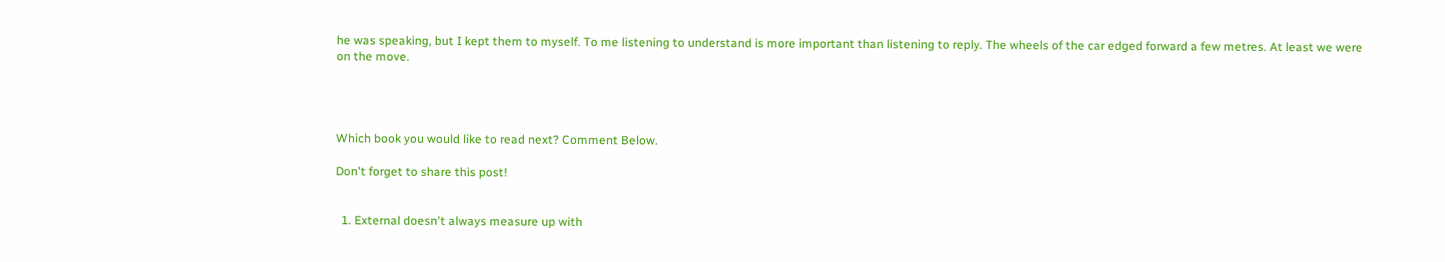he was speaking, but I kept them to myself. To me listening to understand is more important than listening to reply. The wheels of the car edged forward a few metres. At least we were on the move.




Which book you would like to read next? Comment Below.

Don't forget to share this post!


  1. External doesn't always measure up with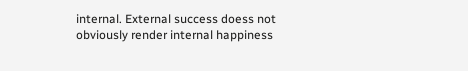internal. External success doess not obviously render internal happiness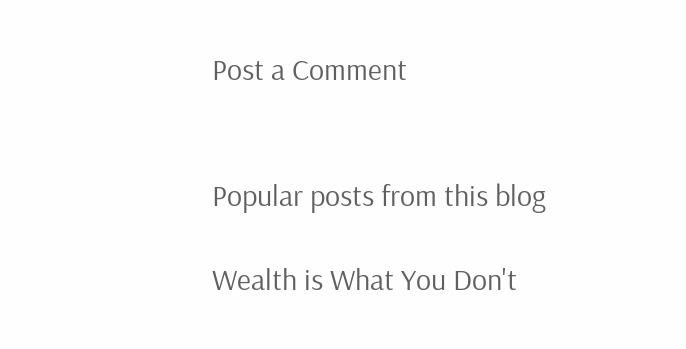Post a Comment


Popular posts from this blog

Wealth is What You Don't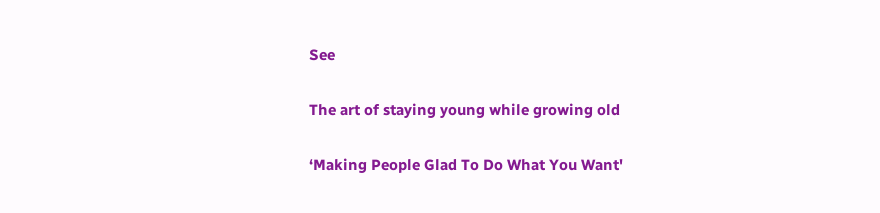See

The art of staying young while growing old

‘Making People Glad To Do What You Want'